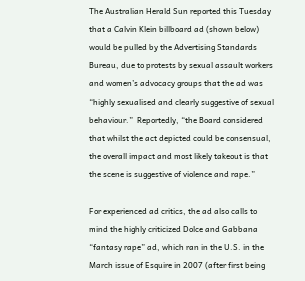The Australian Herald Sun reported this Tuesday that a Calvin Klein billboard ad (shown below) would be pulled by the Advertising Standards Bureau, due to protests by sexual assault workers and women’s advocacy groups that the ad was “highly sexualised and clearly suggestive of sexual behaviour.”  Reportedly, “the Board considered that whilst the act depicted could be consensual, the overall impact and most likely takeout is that the scene is suggestive of violence and rape.”

For experienced ad critics, the ad also calls to mind the highly criticized Dolce and Gabbana “fantasy rape” ad, which ran in the U.S. in the March issue of Esquire in 2007 (after first being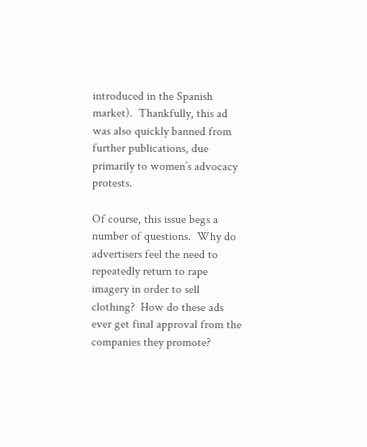introduced in the Spanish market).  Thankfully, this ad was also quickly banned from further publications, due primarily to women’s advocacy protests.

Of course, this issue begs a number of questions.  Why do advertisers feel the need to repeatedly return to rape imagery in order to sell clothing?  How do these ads ever get final approval from the companies they promote?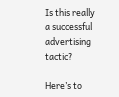Is this really a successful advertising tactic?

Here’s to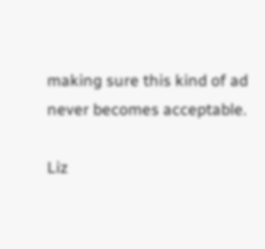making sure this kind of ad never becomes acceptable.

Liz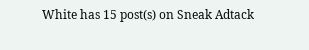White has 15 post(s) on Sneak Adtack